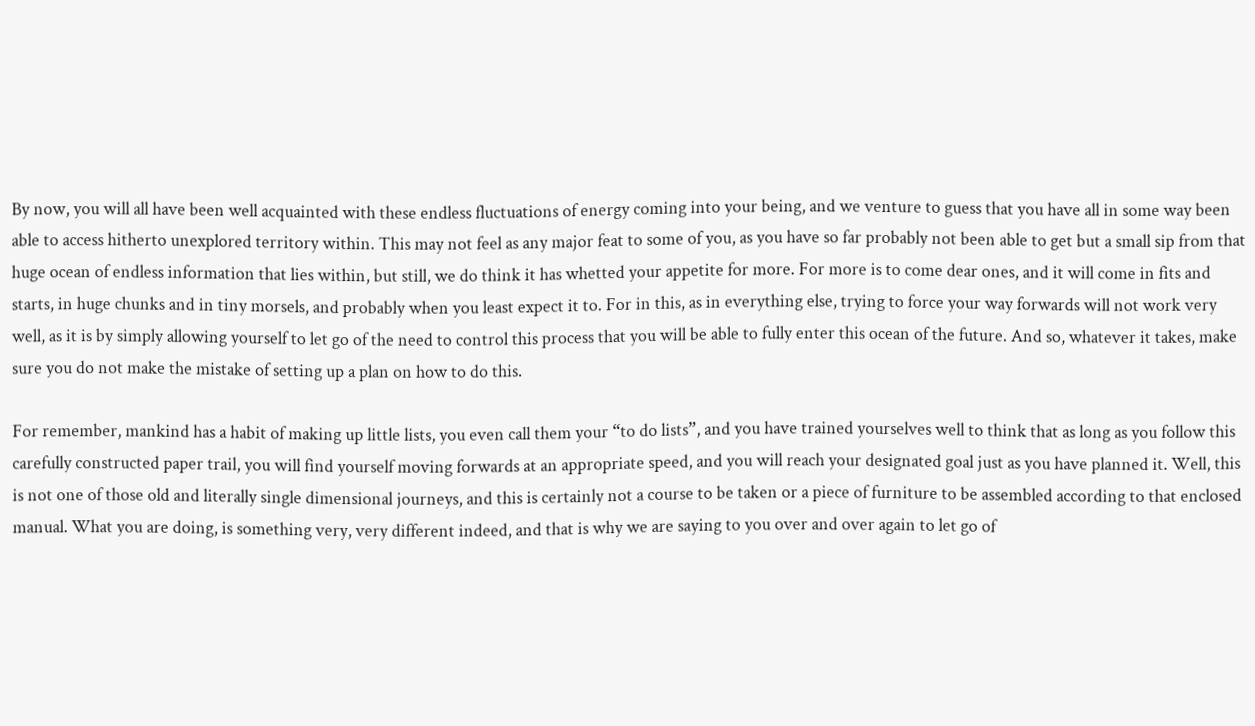By now, you will all have been well acquainted with these endless fluctuations of energy coming into your being, and we venture to guess that you have all in some way been able to access hitherto unexplored territory within. This may not feel as any major feat to some of you, as you have so far probably not been able to get but a small sip from that huge ocean of endless information that lies within, but still, we do think it has whetted your appetite for more. For more is to come dear ones, and it will come in fits and starts, in huge chunks and in tiny morsels, and probably when you least expect it to. For in this, as in everything else, trying to force your way forwards will not work very well, as it is by simply allowing yourself to let go of the need to control this process that you will be able to fully enter this ocean of the future. And so, whatever it takes, make sure you do not make the mistake of setting up a plan on how to do this.

For remember, mankind has a habit of making up little lists, you even call them your “to do lists”, and you have trained yourselves well to think that as long as you follow this carefully constructed paper trail, you will find yourself moving forwards at an appropriate speed, and you will reach your designated goal just as you have planned it. Well, this is not one of those old and literally single dimensional journeys, and this is certainly not a course to be taken or a piece of furniture to be assembled according to that enclosed manual. What you are doing, is something very, very different indeed, and that is why we are saying to you over and over again to let go of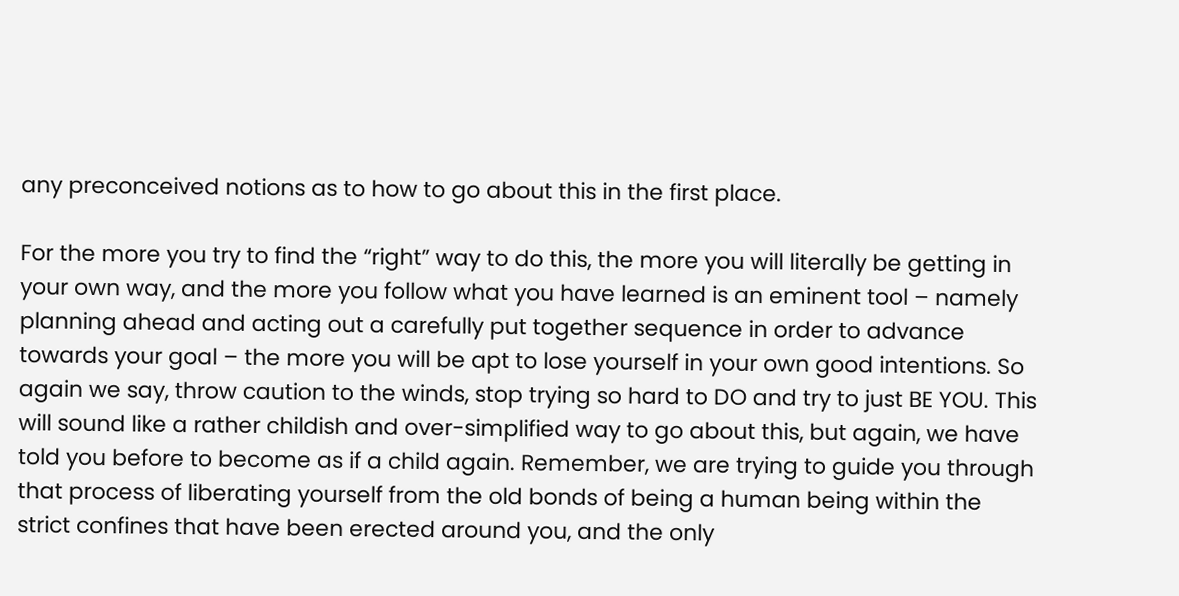any preconceived notions as to how to go about this in the first place.

For the more you try to find the “right” way to do this, the more you will literally be getting in your own way, and the more you follow what you have learned is an eminent tool – namely planning ahead and acting out a carefully put together sequence in order to advance towards your goal – the more you will be apt to lose yourself in your own good intentions. So again we say, throw caution to the winds, stop trying so hard to DO and try to just BE YOU. This will sound like a rather childish and over-simplified way to go about this, but again, we have told you before to become as if a child again. Remember, we are trying to guide you through that process of liberating yourself from the old bonds of being a human being within the strict confines that have been erected around you, and the only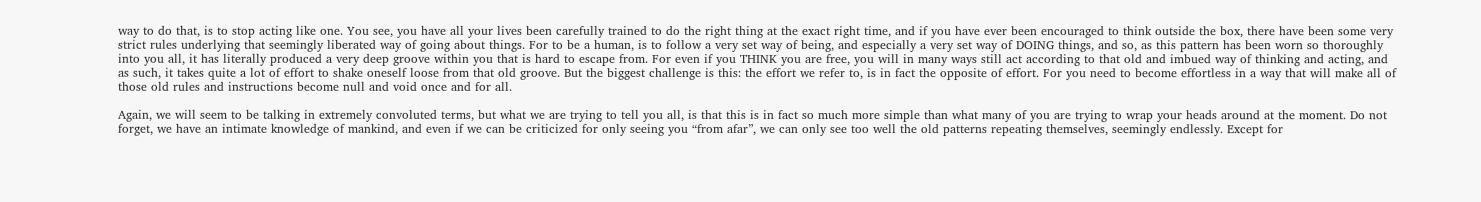way to do that, is to stop acting like one. You see, you have all your lives been carefully trained to do the right thing at the exact right time, and if you have ever been encouraged to think outside the box, there have been some very strict rules underlying that seemingly liberated way of going about things. For to be a human, is to follow a very set way of being, and especially a very set way of DOING things, and so, as this pattern has been worn so thoroughly into you all, it has literally produced a very deep groove within you that is hard to escape from. For even if you THINK you are free, you will in many ways still act according to that old and imbued way of thinking and acting, and as such, it takes quite a lot of effort to shake oneself loose from that old groove. But the biggest challenge is this: the effort we refer to, is in fact the opposite of effort. For you need to become effortless in a way that will make all of those old rules and instructions become null and void once and for all.

Again, we will seem to be talking in extremely convoluted terms, but what we are trying to tell you all, is that this is in fact so much more simple than what many of you are trying to wrap your heads around at the moment. Do not forget, we have an intimate knowledge of mankind, and even if we can be criticized for only seeing you “from afar”, we can only see too well the old patterns repeating themselves, seemingly endlessly. Except for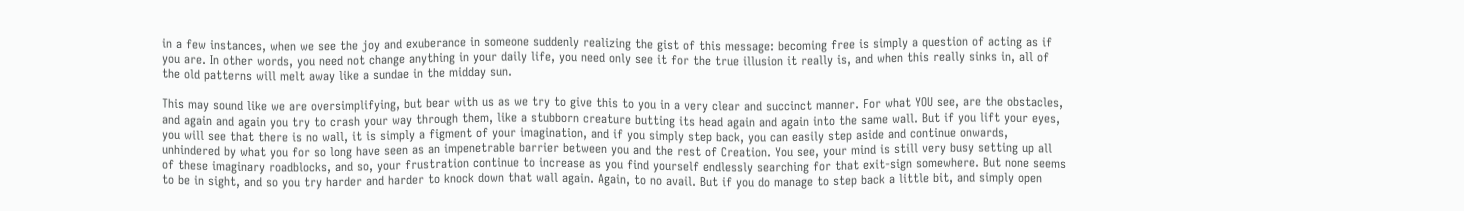in a few instances, when we see the joy and exuberance in someone suddenly realizing the gist of this message: becoming free is simply a question of acting as if you are. In other words, you need not change anything in your daily life, you need only see it for the true illusion it really is, and when this really sinks in, all of the old patterns will melt away like a sundae in the midday sun.

This may sound like we are oversimplifying, but bear with us as we try to give this to you in a very clear and succinct manner. For what YOU see, are the obstacles, and again and again you try to crash your way through them, like a stubborn creature butting its head again and again into the same wall. But if you lift your eyes, you will see that there is no wall, it is simply a figment of your imagination, and if you simply step back, you can easily step aside and continue onwards, unhindered by what you for so long have seen as an impenetrable barrier between you and the rest of Creation. You see, your mind is still very busy setting up all of these imaginary roadblocks, and so, your frustration continue to increase as you find yourself endlessly searching for that exit-sign somewhere. But none seems to be in sight, and so you try harder and harder to knock down that wall again. Again, to no avail. But if you do manage to step back a little bit, and simply open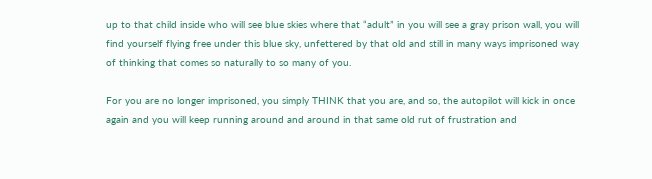up to that child inside who will see blue skies where that “adult” in you will see a gray prison wall, you will find yourself flying free under this blue sky, unfettered by that old and still in many ways imprisoned way of thinking that comes so naturally to so many of you.

For you are no longer imprisoned, you simply THINK that you are, and so, the autopilot will kick in once again and you will keep running around and around in that same old rut of frustration and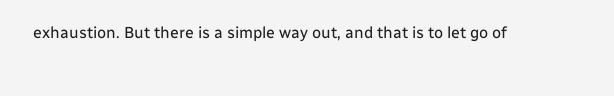exhaustion. But there is a simple way out, and that is to let go of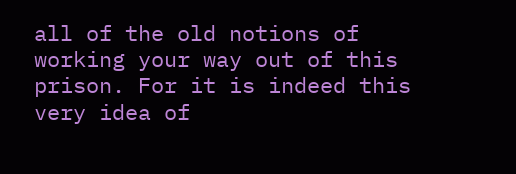all of the old notions of working your way out of this prison. For it is indeed this very idea of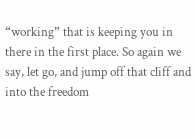“working” that is keeping you in there in the first place. So again we say, let go, and jump off that cliff and into the freedom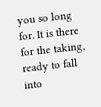you so long for. It is there for the taking, ready to fall into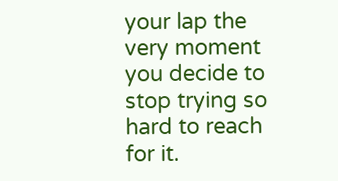your lap the very moment you decide to stop trying so hard to reach for it.